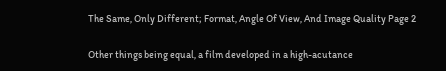The Same, Only Different; Format, Angle Of View, And Image Quality Page 2

Other things being equal, a film developed in a high-acutance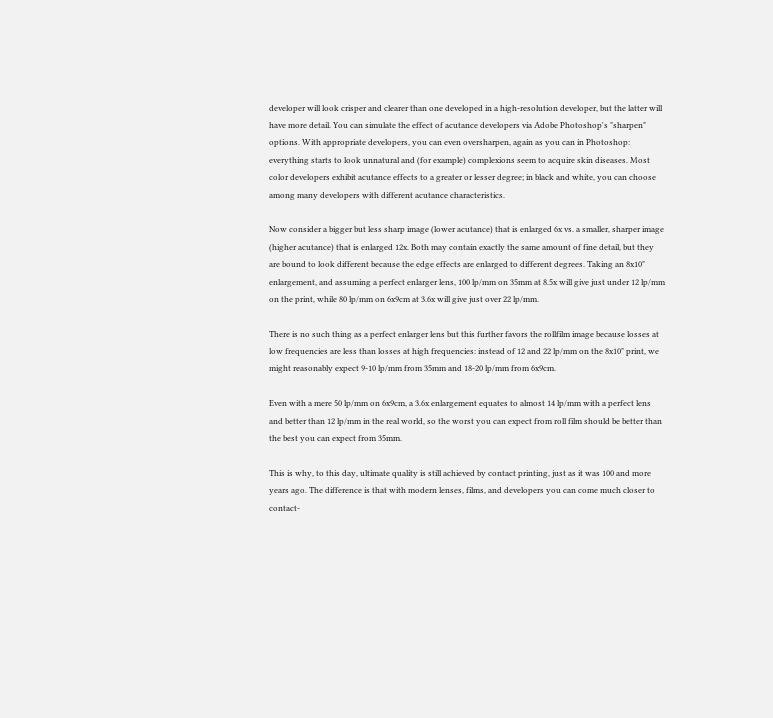developer will look crisper and clearer than one developed in a high-resolution developer, but the latter will have more detail. You can simulate the effect of acutance developers via Adobe Photoshop's "sharpen" options. With appropriate developers, you can even oversharpen, again as you can in Photoshop: everything starts to look unnatural and (for example) complexions seem to acquire skin diseases. Most color developers exhibit acutance effects to a greater or lesser degree; in black and white, you can choose among many developers with different acutance characteristics.

Now consider a bigger but less sharp image (lower acutance) that is enlarged 6x vs. a smaller, sharper image (higher acutance) that is enlarged 12x. Both may contain exactly the same amount of fine detail, but they are bound to look different because the edge effects are enlarged to different degrees. Taking an 8x10" enlargement, and assuming a perfect enlarger lens, 100 lp/mm on 35mm at 8.5x will give just under 12 lp/mm on the print, while 80 lp/mm on 6x9cm at 3.6x will give just over 22 lp/mm.

There is no such thing as a perfect enlarger lens but this further favors the rollfilm image because losses at low frequencies are less than losses at high frequencies: instead of 12 and 22 lp/mm on the 8x10" print, we might reasonably expect 9-10 lp/mm from 35mm and 18-20 lp/mm from 6x9cm.

Even with a mere 50 lp/mm on 6x9cm, a 3.6x enlargement equates to almost 14 lp/mm with a perfect lens and better than 12 lp/mm in the real world, so the worst you can expect from roll film should be better than the best you can expect from 35mm.

This is why, to this day, ultimate quality is still achieved by contact printing, just as it was 100 and more years ago. The difference is that with modern lenses, films, and developers you can come much closer to contact-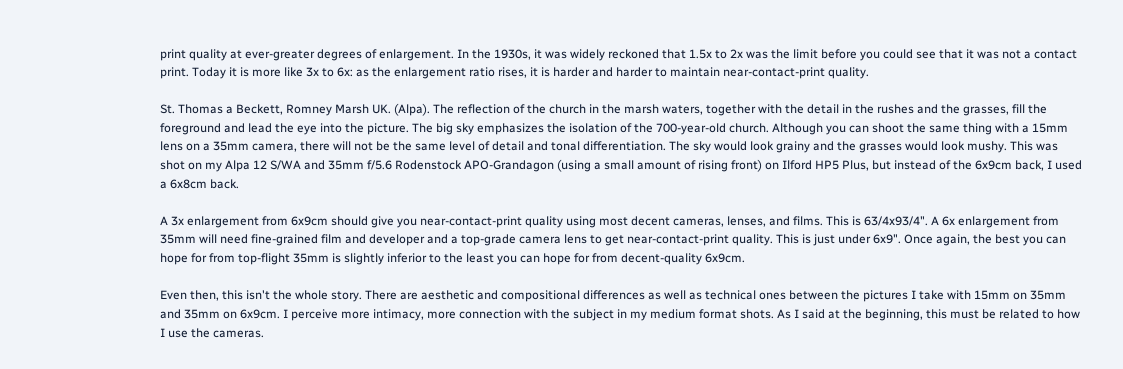print quality at ever-greater degrees of enlargement. In the 1930s, it was widely reckoned that 1.5x to 2x was the limit before you could see that it was not a contact print. Today it is more like 3x to 6x: as the enlargement ratio rises, it is harder and harder to maintain near-contact-print quality.

St. Thomas a Beckett, Romney Marsh UK. (Alpa). The reflection of the church in the marsh waters, together with the detail in the rushes and the grasses, fill the foreground and lead the eye into the picture. The big sky emphasizes the isolation of the 700-year-old church. Although you can shoot the same thing with a 15mm lens on a 35mm camera, there will not be the same level of detail and tonal differentiation. The sky would look grainy and the grasses would look mushy. This was shot on my Alpa 12 S/WA and 35mm f/5.6 Rodenstock APO-Grandagon (using a small amount of rising front) on Ilford HP5 Plus, but instead of the 6x9cm back, I used a 6x8cm back.

A 3x enlargement from 6x9cm should give you near-contact-print quality using most decent cameras, lenses, and films. This is 63/4x93/4". A 6x enlargement from 35mm will need fine-grained film and developer and a top-grade camera lens to get near-contact-print quality. This is just under 6x9". Once again, the best you can hope for from top-flight 35mm is slightly inferior to the least you can hope for from decent-quality 6x9cm.

Even then, this isn't the whole story. There are aesthetic and compositional differences as well as technical ones between the pictures I take with 15mm on 35mm and 35mm on 6x9cm. I perceive more intimacy, more connection with the subject in my medium format shots. As I said at the beginning, this must be related to how I use the cameras.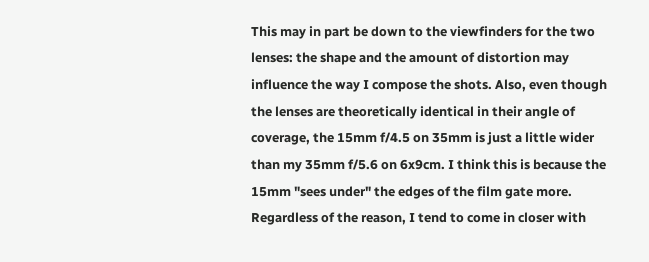This may in part be down to the viewfinders for the two lenses: the shape and the amount of distortion may influence the way I compose the shots. Also, even though the lenses are theoretically identical in their angle of coverage, the 15mm f/4.5 on 35mm is just a little wider than my 35mm f/5.6 on 6x9cm. I think this is because the 15mm "sees under" the edges of the film gate more. Regardless of the reason, I tend to come in closer with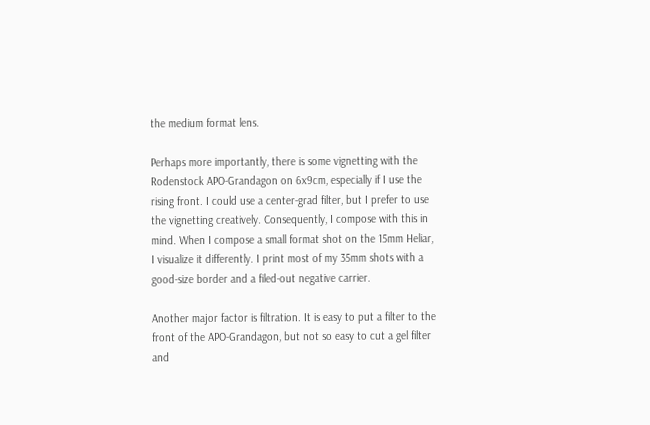the medium format lens.

Perhaps more importantly, there is some vignetting with the Rodenstock APO-Grandagon on 6x9cm, especially if I use the rising front. I could use a center-grad filter, but I prefer to use the vignetting creatively. Consequently, I compose with this in mind. When I compose a small format shot on the 15mm Heliar, I visualize it differently. I print most of my 35mm shots with a good-size border and a filed-out negative carrier.

Another major factor is filtration. It is easy to put a filter to the front of the APO-Grandagon, but not so easy to cut a gel filter and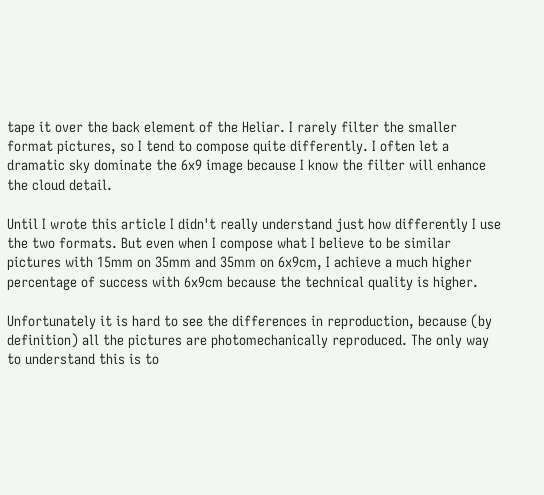tape it over the back element of the Heliar. I rarely filter the smaller format pictures, so I tend to compose quite differently. I often let a dramatic sky dominate the 6x9 image because I know the filter will enhance the cloud detail.

Until I wrote this article I didn't really understand just how differently I use the two formats. But even when I compose what I believe to be similar pictures with 15mm on 35mm and 35mm on 6x9cm, I achieve a much higher percentage of success with 6x9cm because the technical quality is higher.

Unfortunately it is hard to see the differences in reproduction, because (by definition) all the pictures are photomechanically reproduced. The only way to understand this is to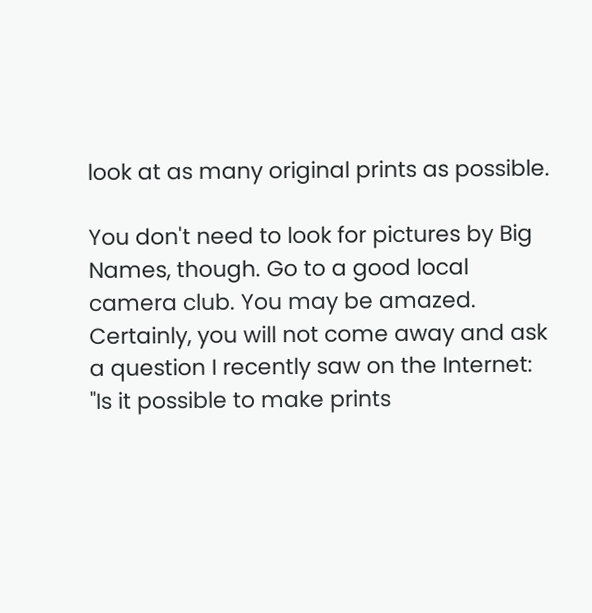look at as many original prints as possible.

You don't need to look for pictures by Big Names, though. Go to a good local camera club. You may be amazed. Certainly, you will not come away and ask a question I recently saw on the Internet: "Is it possible to make prints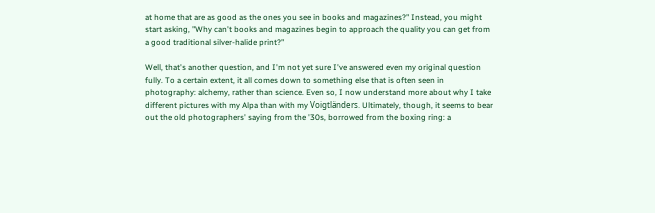at home that are as good as the ones you see in books and magazines?" Instead, you might start asking, "Why can't books and magazines begin to approach the quality you can get from a good traditional silver-halide print?"

Well, that's another question, and I'm not yet sure I've answered even my original question fully. To a certain extent, it all comes down to something else that is often seen in photography: alchemy, rather than science. Even so, I now understand more about why I take different pictures with my Alpa than with my Voigtländers. Ultimately, though, it seems to bear out the old photographers' saying from the '30s, borrowed from the boxing ring: a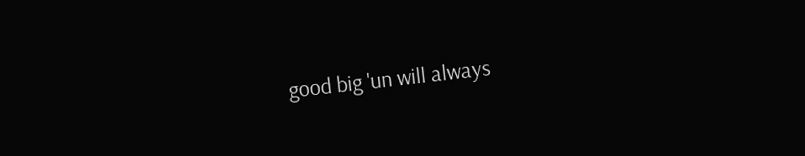good big 'un will always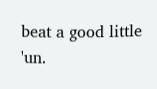beat a good little 'un.